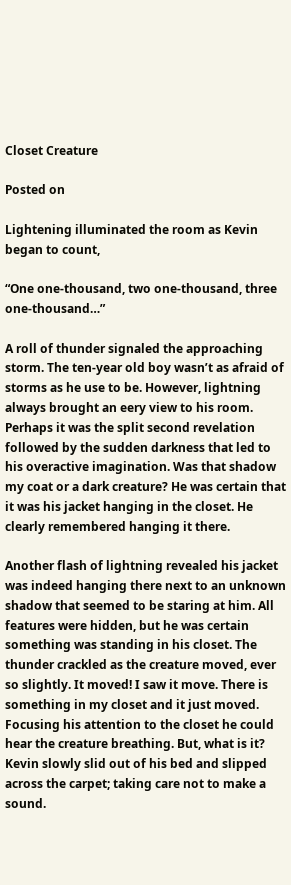Closet Creature

Posted on

Lightening illuminated the room as Kevin began to count,

“One one-thousand, two one-thousand, three one-thousand…”

A roll of thunder signaled the approaching storm. The ten-year old boy wasn’t as afraid of storms as he use to be. However, lightning always brought an eery view to his room. Perhaps it was the split second revelation followed by the sudden darkness that led to his overactive imagination. Was that shadow my coat or a dark creature? He was certain that it was his jacket hanging in the closet. He clearly remembered hanging it there.

Another flash of lightning revealed his jacket was indeed hanging there next to an unknown shadow that seemed to be staring at him. All features were hidden, but he was certain something was standing in his closet. The thunder crackled as the creature moved, ever so slightly. It moved! I saw it move. There is something in my closet and it just moved. Focusing his attention to the closet he could hear the creature breathing. But, what is it? Kevin slowly slid out of his bed and slipped across the carpet; taking care not to make a sound.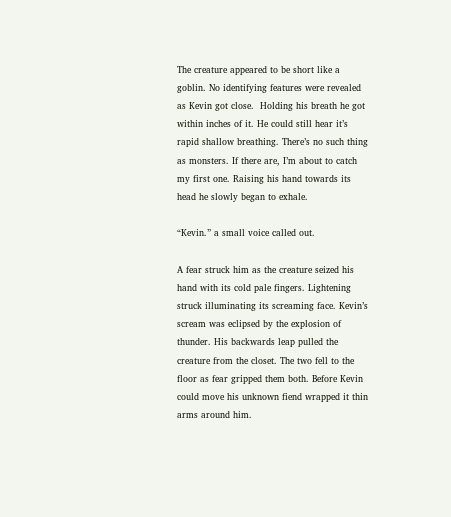The creature appeared to be short like a goblin. No identifying features were revealed as Kevin got close.  Holding his breath he got within inches of it. He could still hear it’s rapid shallow breathing. There’s no such thing as monsters. If there are, I’m about to catch my first one. Raising his hand towards its head he slowly began to exhale.

“Kevin.” a small voice called out.

A fear struck him as the creature seized his hand with its cold pale fingers. Lightening struck illuminating its screaming face. Kevin’s scream was eclipsed by the explosion of thunder. His backwards leap pulled the creature from the closet. The two fell to the floor as fear gripped them both. Before Kevin could move his unknown fiend wrapped it thin arms around him.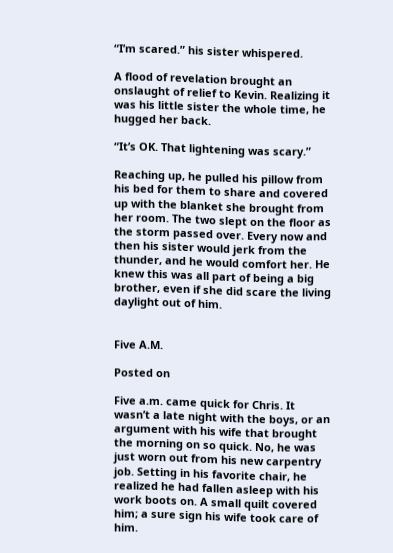“I’m scared.” his sister whispered.

A flood of revelation brought an onslaught of relief to Kevin. Realizing it was his little sister the whole time, he hugged her back.

“It’s OK. That lightening was scary.”

Reaching up, he pulled his pillow from his bed for them to share and covered up with the blanket she brought from her room. The two slept on the floor as the storm passed over. Every now and then his sister would jerk from the thunder, and he would comfort her. He knew this was all part of being a big brother, even if she did scare the living daylight out of him.


Five A.M.

Posted on

Five a.m. came quick for Chris. It wasn’t a late night with the boys, or an argument with his wife that brought the morning on so quick. No, he was just worn out from his new carpentry job. Setting in his favorite chair, he realized he had fallen asleep with his work boots on. A small quilt covered him; a sure sign his wife took care of him.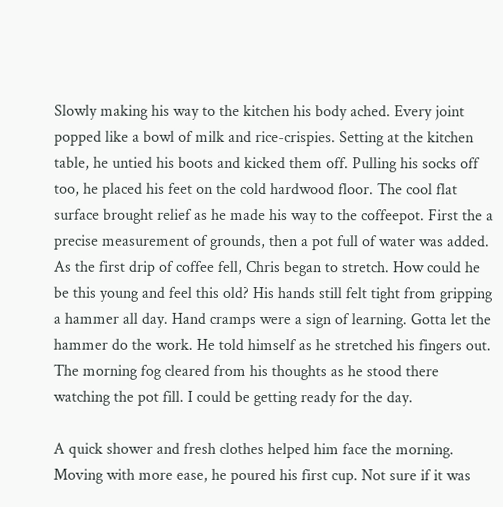Slowly making his way to the kitchen his body ached. Every joint popped like a bowl of milk and rice-crispies. Setting at the kitchen table, he untied his boots and kicked them off. Pulling his socks off too, he placed his feet on the cold hardwood floor. The cool flat surface brought relief as he made his way to the coffeepot. First the a precise measurement of grounds, then a pot full of water was added. As the first drip of coffee fell, Chris began to stretch. How could he be this young and feel this old? His hands still felt tight from gripping a hammer all day. Hand cramps were a sign of learning. Gotta let the hammer do the work. He told himself as he stretched his fingers out. The morning fog cleared from his thoughts as he stood there watching the pot fill. I could be getting ready for the day.

A quick shower and fresh clothes helped him face the morning. Moving with more ease, he poured his first cup. Not sure if it was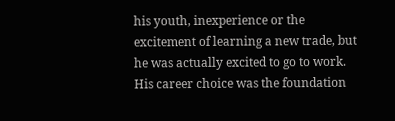his youth, inexperience or the excitement of learning a new trade, but he was actually excited to go to work.  His career choice was the foundation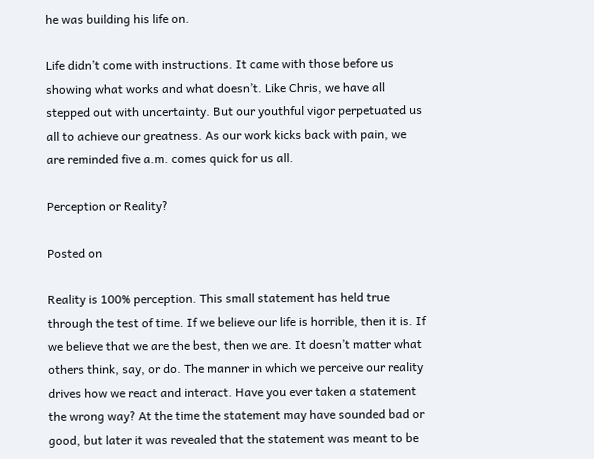he was building his life on.

Life didn’t come with instructions. It came with those before us showing what works and what doesn’t. Like Chris, we have all stepped out with uncertainty. But our youthful vigor perpetuated us all to achieve our greatness. As our work kicks back with pain, we are reminded five a.m. comes quick for us all.

Perception or Reality?

Posted on

Reality is 100% perception. This small statement has held true through the test of time. If we believe our life is horrible, then it is. If we believe that we are the best, then we are. It doesn’t matter what others think, say, or do. The manner in which we perceive our reality drives how we react and interact. Have you ever taken a statement the wrong way? At the time the statement may have sounded bad or good, but later it was revealed that the statement was meant to be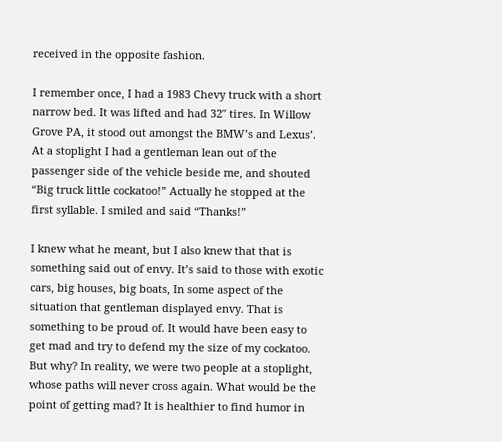received in the opposite fashion.

I remember once, I had a 1983 Chevy truck with a short narrow bed. It was lifted and had 32″ tires. In Willow Grove PA, it stood out amongst the BMW’s and Lexus’. At a stoplight I had a gentleman lean out of the passenger side of the vehicle beside me, and shouted “Big truck little cockatoo!” Actually he stopped at the first syllable. I smiled and said “Thanks!”

I knew what he meant, but I also knew that that is something said out of envy. It’s said to those with exotic cars, big houses, big boats, In some aspect of the situation that gentleman displayed envy. That is something to be proud of. It would have been easy to get mad and try to defend my the size of my cockatoo. But why? In reality, we were two people at a stoplight, whose paths will never cross again. What would be the point of getting mad? It is healthier to find humor in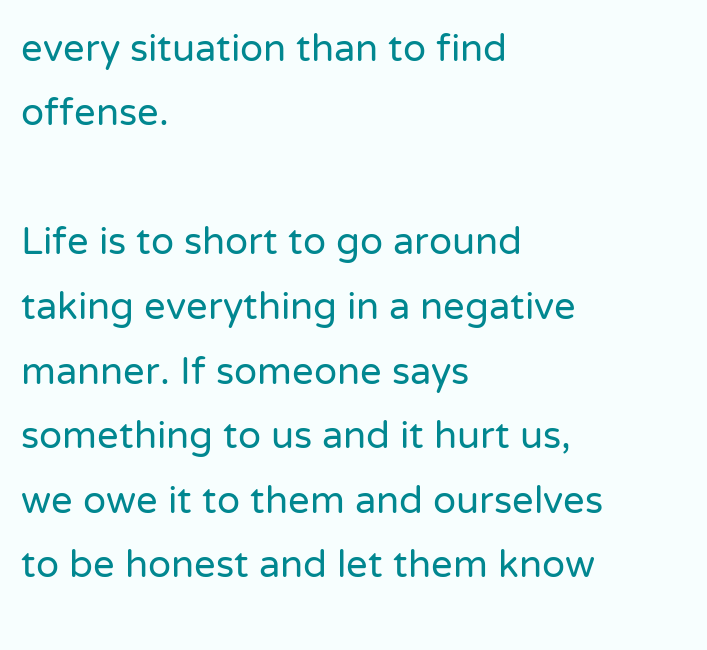every situation than to find offense.

Life is to short to go around taking everything in a negative manner. If someone says something to us and it hurt us, we owe it to them and ourselves to be honest and let them know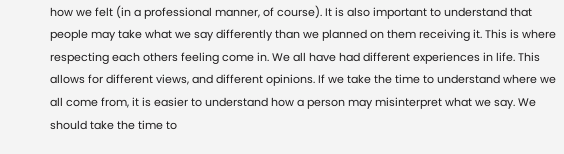how we felt (in a professional manner, of course). It is also important to understand that people may take what we say differently than we planned on them receiving it. This is where respecting each others feeling come in. We all have had different experiences in life. This allows for different views, and different opinions. If we take the time to understand where we all come from, it is easier to understand how a person may misinterpret what we say. We should take the time to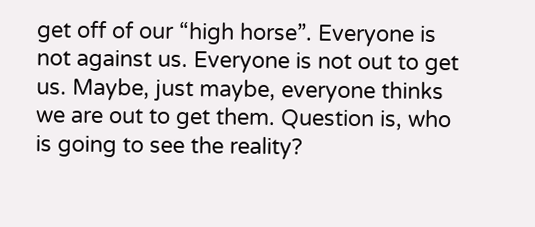get off of our “high horse”. Everyone is not against us. Everyone is not out to get us. Maybe, just maybe, everyone thinks we are out to get them. Question is, who is going to see the reality?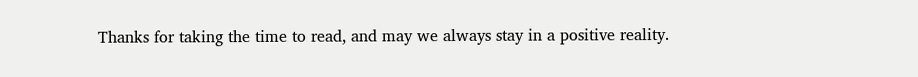Thanks for taking the time to read, and may we always stay in a positive reality.